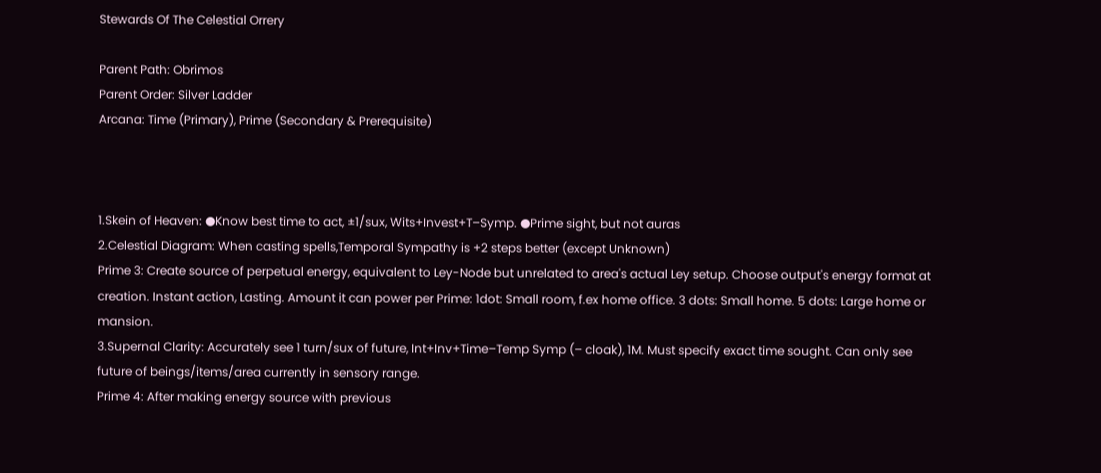Stewards Of The Celestial Orrery

Parent Path: Obrimos
Parent Order: Silver Ladder
Arcana: Time (Primary), Prime (Secondary & Prerequisite)



1.Skein of Heaven: ●Know best time to act, ±1/sux, Wits+Invest+T–Symp. ●Prime sight, but not auras
2.Celestial Diagram: When casting spells,Temporal Sympathy is +2 steps better (except Unknown)
Prime 3: Create source of perpetual energy, equivalent to Ley-Node but unrelated to area's actual Ley setup. Choose output's energy format at creation. Instant action, Lasting. Amount it can power per Prime: 1dot: Small room, f.ex home office. 3 dots: Small home. 5 dots: Large home or mansion.
3.Supernal Clarity: Accurately see 1 turn/sux of future, Int+Inv+Time–Temp Symp (– cloak), 1M. Must specify exact time sought. Can only see future of beings/items/area currently in sensory range.
Prime 4: After making energy source with previous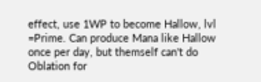effect, use 1WP to become Hallow, lvl =Prime. Can produce Mana like Hallow once per day, but themself can't do Oblation for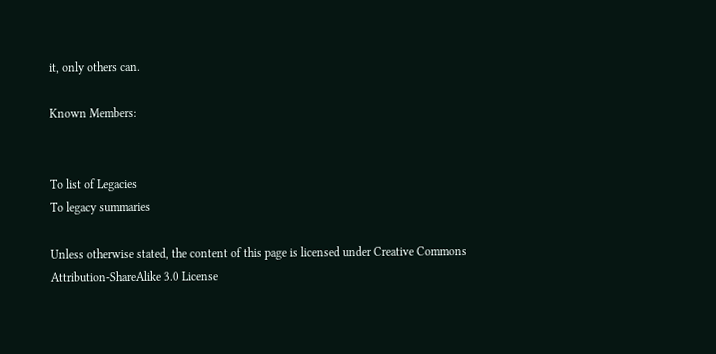it, only others can.

Known Members:


To list of Legacies
To legacy summaries

Unless otherwise stated, the content of this page is licensed under Creative Commons Attribution-ShareAlike 3.0 License